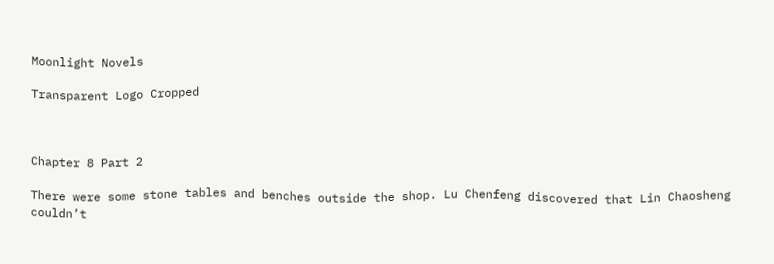Moonlight Novels

Transparent Logo Cropped



Chapter 8 Part 2

There were some stone tables and benches outside the shop. Lu Chenfeng discovered that Lin Chaosheng couldn’t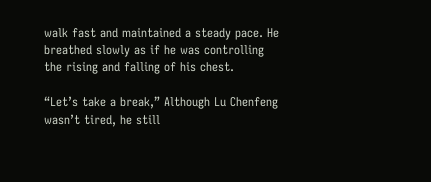walk fast and maintained a steady pace. He breathed slowly as if he was controlling the rising and falling of his chest.

“Let’s take a break,” Although Lu Chenfeng wasn’t tired, he still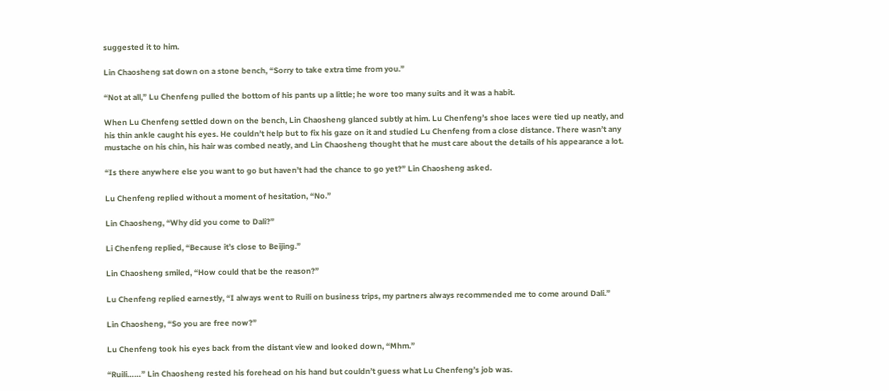suggested it to him.

Lin Chaosheng sat down on a stone bench, “Sorry to take extra time from you.”

“Not at all,” Lu Chenfeng pulled the bottom of his pants up a little; he wore too many suits and it was a habit.

When Lu Chenfeng settled down on the bench, Lin Chaosheng glanced subtly at him. Lu Chenfeng’s shoe laces were tied up neatly, and his thin ankle caught his eyes. He couldn’t help but to fix his gaze on it and studied Lu Chenfeng from a close distance. There wasn’t any mustache on his chin, his hair was combed neatly, and Lin Chaosheng thought that he must care about the details of his appearance a lot.

“Is there anywhere else you want to go but haven’t had the chance to go yet?” Lin Chaosheng asked.

Lu Chenfeng replied without a moment of hesitation, “No.”

Lin Chaosheng, “Why did you come to Dali?”

Li Chenfeng replied, “Because it’s close to Beijing.”

Lin Chaosheng smiled, “How could that be the reason?”

Lu Chenfeng replied earnestly, “I always went to Ruili on business trips, my partners always recommended me to come around Dali.”

Lin Chaosheng, “So you are free now?”

Lu Chenfeng took his eyes back from the distant view and looked down, “Mhm.”

“Ruili……” Lin Chaosheng rested his forehead on his hand but couldn’t guess what Lu Chenfeng’s job was.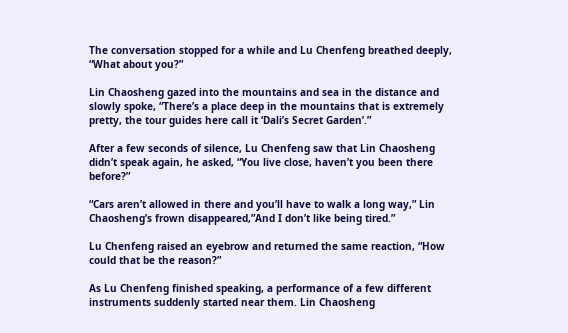The conversation stopped for a while and Lu Chenfeng breathed deeply, “What about you?”

Lin Chaosheng gazed into the mountains and sea in the distance and slowly spoke, “There’s a place deep in the mountains that is extremely pretty, the tour guides here call it ‘Dali’s Secret Garden’.”

After a few seconds of silence, Lu Chenfeng saw that Lin Chaosheng didn’t speak again, he asked, “You live close, haven’t you been there before?”

“Cars aren’t allowed in there and you’ll have to walk a long way,” Lin Chaosheng’s frown disappeared,”And I don’t like being tired.”

Lu Chenfeng raised an eyebrow and returned the same reaction, “How could that be the reason?”

As Lu Chenfeng finished speaking, a performance of a few different instruments suddenly started near them. Lin Chaosheng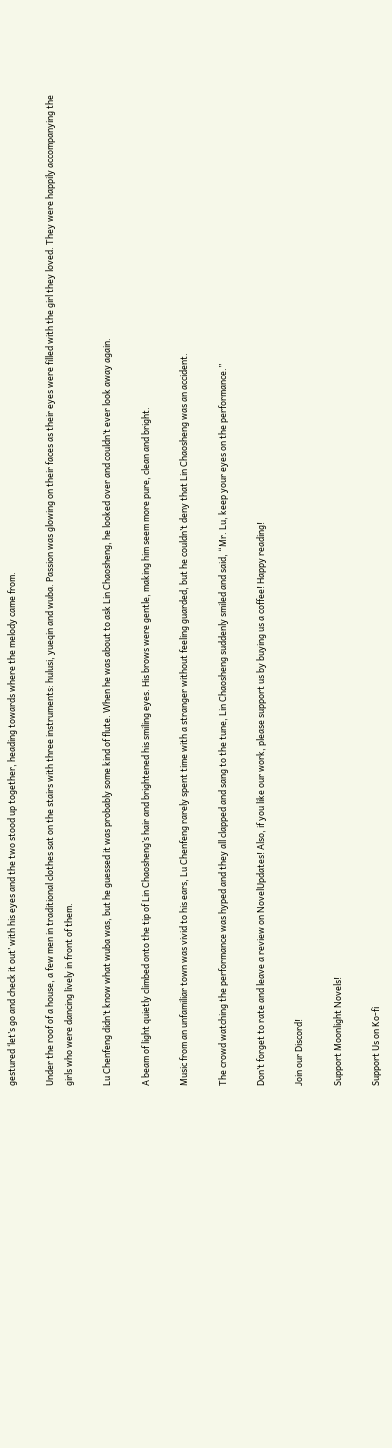gestured ‘let’s go and check it out’ with his eyes and the two stood up together, heading towards where the melody came from.

Under the roof of a house, a few men in traditional clothes sat on the stairs with three instruments: hulusi, yueqin and wuba. Passion was glowing on their faces as their eyes were filled with the girl they loved. They were happily accompanying the girls who were dancing lively in front of them.

Lu Chenfeng didn’t know what wuba was, but he guessed it was probably some kind of flute. When he was about to ask Lin Chaosheng, he looked over and couldn’t ever look away again.

A beam of light quietly climbed onto the tip of Lin Chaosheng’s hair and brightened his smiling eyes. His brows were gentle, making him seem more pure, clean and bright.

Music from an unfamiliar town was vivid to his ears, Lu Chenfeng rarely spent time with a stranger without feeling guarded, but he couldn’t deny that Lin Chaosheng was an accident.

The crowd watching the performance was hyped and they all clapped and sang to the tune, Lin Chaosheng suddenly smiled and said, “Mr. Lu, keep your eyes on the performance.”

Don’t forget to rate and leave a review on NovelUpdates! Also, if you like our work, please support us by buying us a coffee! Happy reading!

Join our Discord!

Support Moonlight Novels!

Support Us on Ko-fi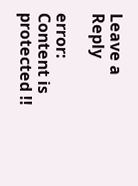Leave a Reply

error: Content is protected !!